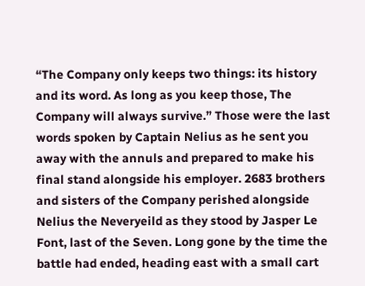“The Company only keeps two things: its history and its word. As long as you keep those, The Company will always survive.” Those were the last words spoken by Captain Nelius as he sent you away with the annuls and prepared to make his final stand alongside his employer. 2683 brothers and sisters of the Company perished alongside Nelius the Neveryeild as they stood by Jasper Le Font, last of the Seven. Long gone by the time the battle had ended, heading east with a small cart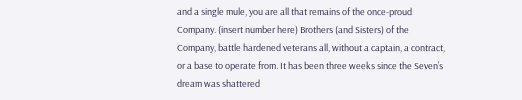and a single mule, you are all that remains of the once-proud Company. (insert number here) Brothers (and Sisters) of the Company, battle hardened veterans all, without a captain, a contract, or a base to operate from. It has been three weeks since the Seven’s dream was shattered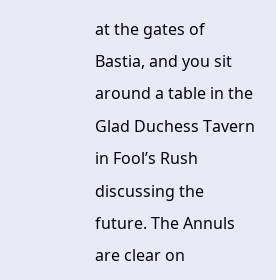at the gates of Bastia, and you sit around a table in the Glad Duchess Tavern in Fool’s Rush discussing the future. The Annuls are clear on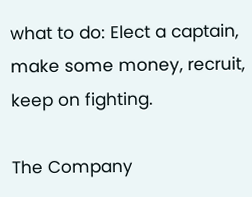what to do: Elect a captain, make some money, recruit, keep on fighting.

The Company